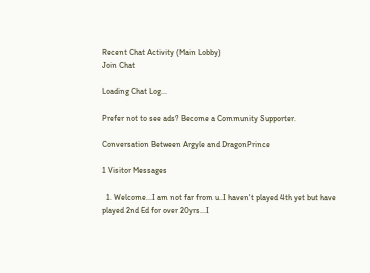Recent Chat Activity (Main Lobby)
Join Chat

Loading Chat Log...

Prefer not to see ads? Become a Community Supporter.

Conversation Between Argyle and DragonPrince

1 Visitor Messages

  1. Welcome...I am not far from u..I haven't played 4th yet but have played 2nd Ed for over 20yrs...I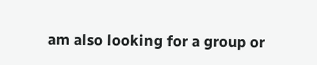am also looking for a group or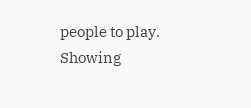people to play.
Showing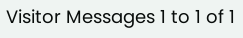Visitor Messages 1 to 1 of 1